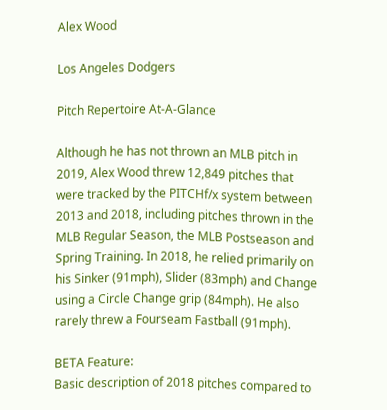Alex Wood

Los Angeles Dodgers

Pitch Repertoire At-A-Glance

Although he has not thrown an MLB pitch in 2019, Alex Wood threw 12,849 pitches that were tracked by the PITCHf/x system between 2013 and 2018, including pitches thrown in the MLB Regular Season, the MLB Postseason and Spring Training. In 2018, he relied primarily on his Sinker (91mph), Slider (83mph) and Change using a Circle Change grip (84mph). He also rarely threw a Fourseam Fastball (91mph).

BETA Feature:
Basic description of 2018 pitches compared to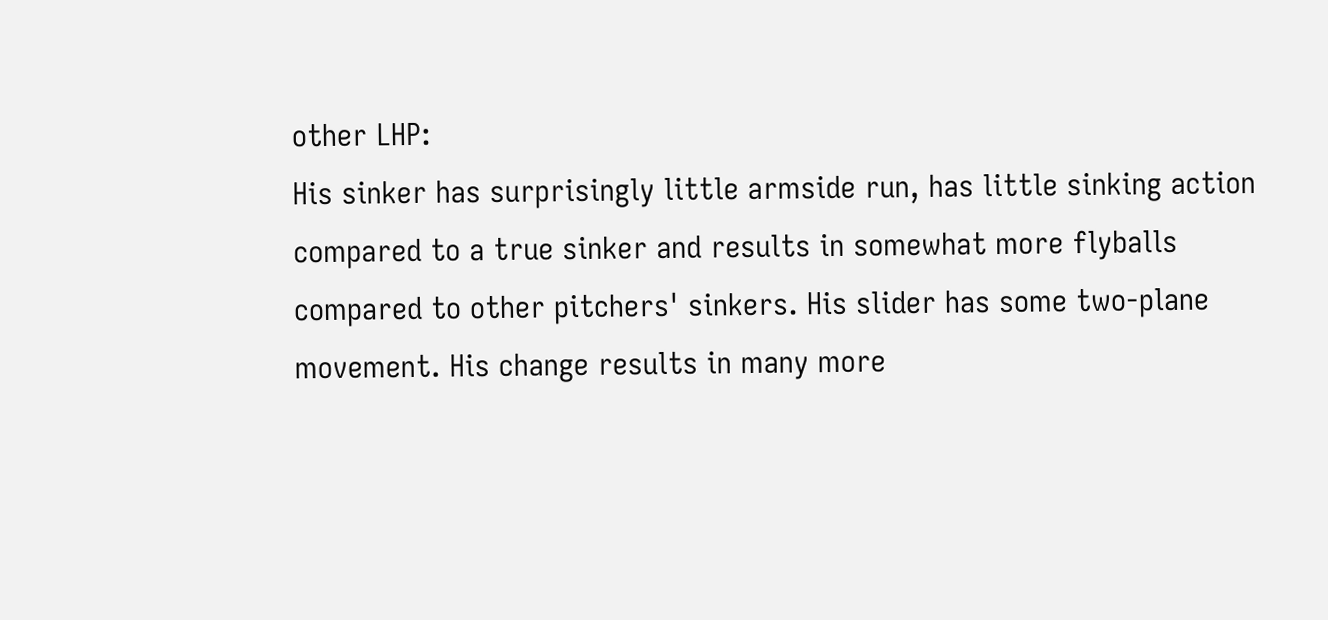other LHP:
His sinker has surprisingly little armside run, has little sinking action compared to a true sinker and results in somewhat more flyballs compared to other pitchers' sinkers. His slider has some two-plane movement. His change results in many more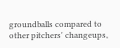groundballs compared to other pitchers' changeups,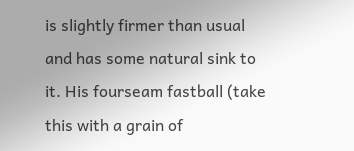is slightly firmer than usual and has some natural sink to it. His fourseam fastball (take this with a grain of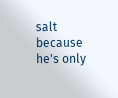salt because he's only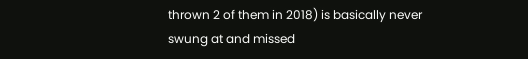thrown 2 of them in 2018) is basically never swung at and missed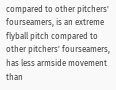compared to other pitchers' fourseamers, is an extreme flyball pitch compared to other pitchers' fourseamers, has less armside movement than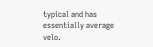typical and has essentially average velo.